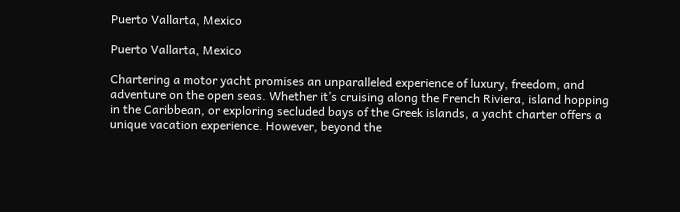Puerto Vallarta, Mexico

Puerto Vallarta, Mexico

Chartering a motor yacht promises an unparalleled experience of luxury, freedom, and adventure on the open seas. Whether it’s cruising along the French Riviera, island hopping in the Caribbean, or exploring secluded bays of the Greek islands, a yacht charter offers a unique vacation experience. However, beyond the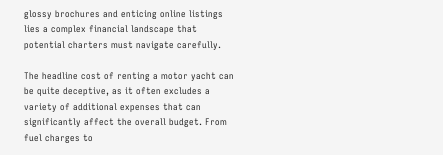glossy brochures and enticing online listings lies a complex financial landscape that potential charters must navigate carefully.

The headline cost of renting a motor yacht can be quite deceptive, as it often excludes a variety of additional expenses that can significantly affect the overall budget. From fuel charges to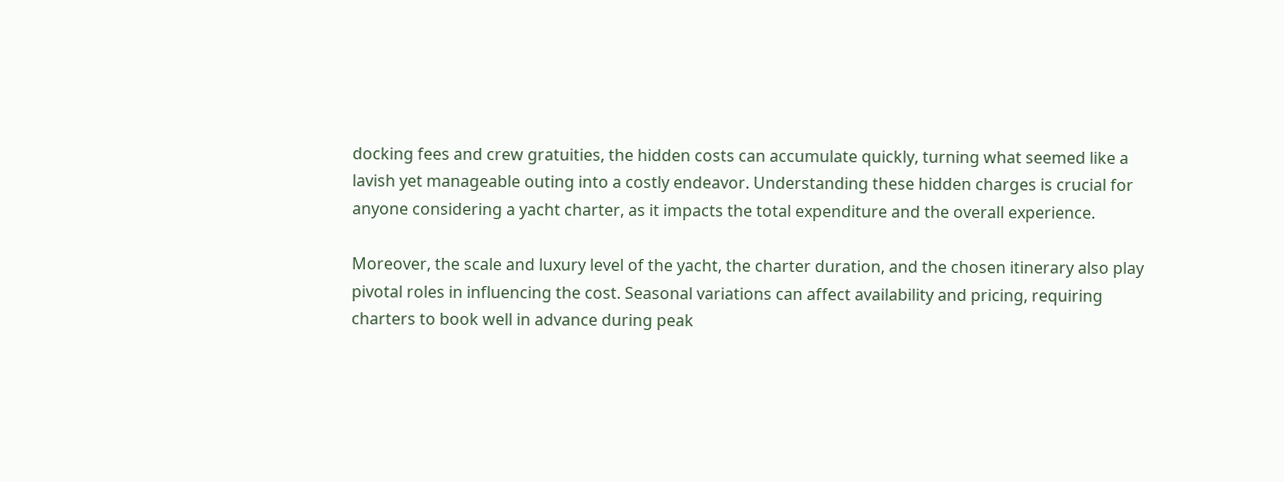docking fees and crew gratuities, the hidden costs can accumulate quickly, turning what seemed like a lavish yet manageable outing into a costly endeavor. Understanding these hidden charges is crucial for anyone considering a yacht charter, as it impacts the total expenditure and the overall experience.

Moreover, the scale and luxury level of the yacht, the charter duration, and the chosen itinerary also play pivotal roles in influencing the cost. Seasonal variations can affect availability and pricing, requiring charters to book well in advance during peak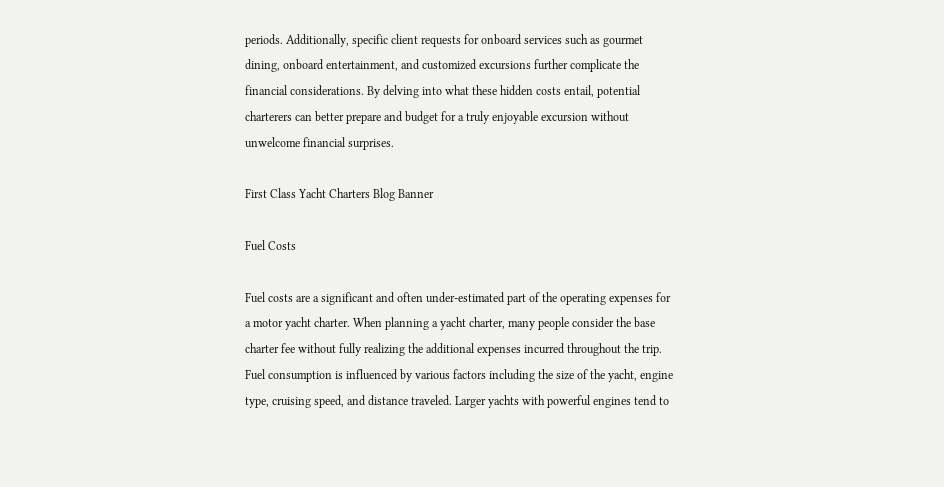periods. Additionally, specific client requests for onboard services such as gourmet dining, onboard entertainment, and customized excursions further complicate the financial considerations. By delving into what these hidden costs entail, potential charterers can better prepare and budget for a truly enjoyable excursion without unwelcome financial surprises.

First Class Yacht Charters Blog Banner

Fuel Costs

Fuel costs are a significant and often under-estimated part of the operating expenses for a motor yacht charter. When planning a yacht charter, many people consider the base charter fee without fully realizing the additional expenses incurred throughout the trip. Fuel consumption is influenced by various factors including the size of the yacht, engine type, cruising speed, and distance traveled. Larger yachts with powerful engines tend to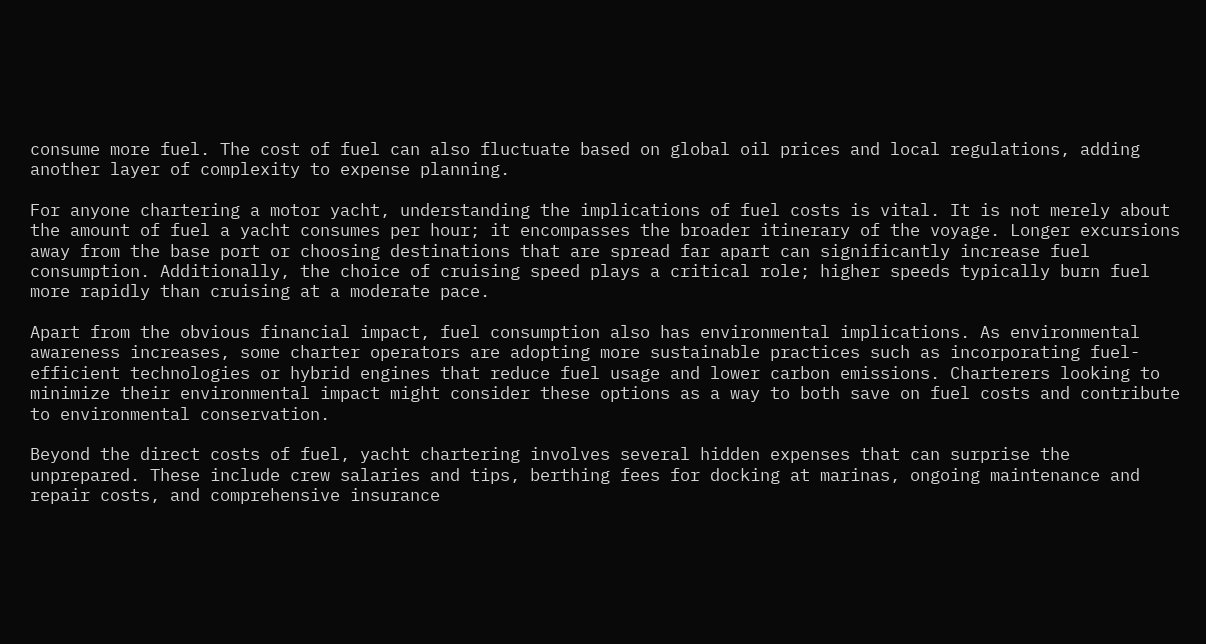consume more fuel. The cost of fuel can also fluctuate based on global oil prices and local regulations, adding another layer of complexity to expense planning.

For anyone chartering a motor yacht, understanding the implications of fuel costs is vital. It is not merely about the amount of fuel a yacht consumes per hour; it encompasses the broader itinerary of the voyage. Longer excursions away from the base port or choosing destinations that are spread far apart can significantly increase fuel consumption. Additionally, the choice of cruising speed plays a critical role; higher speeds typically burn fuel more rapidly than cruising at a moderate pace.

Apart from the obvious financial impact, fuel consumption also has environmental implications. As environmental awareness increases, some charter operators are adopting more sustainable practices such as incorporating fuel-efficient technologies or hybrid engines that reduce fuel usage and lower carbon emissions. Charterers looking to minimize their environmental impact might consider these options as a way to both save on fuel costs and contribute to environmental conservation.

Beyond the direct costs of fuel, yacht chartering involves several hidden expenses that can surprise the unprepared. These include crew salaries and tips, berthing fees for docking at marinas, ongoing maintenance and repair costs, and comprehensive insurance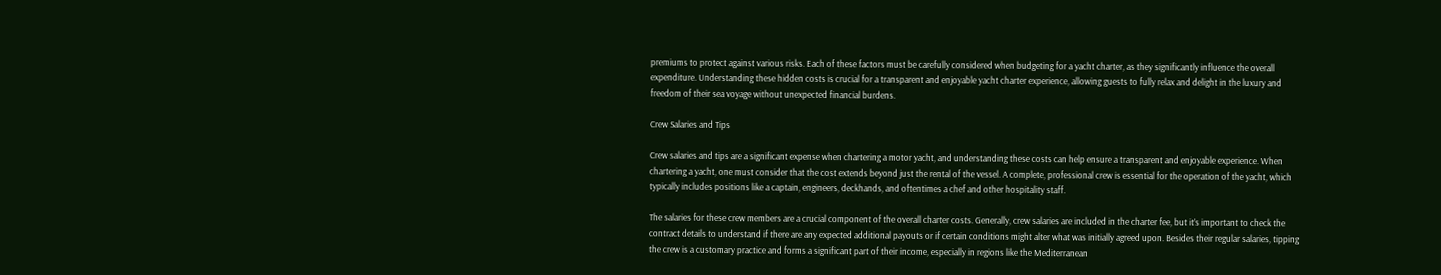premiums to protect against various risks. Each of these factors must be carefully considered when budgeting for a yacht charter, as they significantly influence the overall expenditure. Understanding these hidden costs is crucial for a transparent and enjoyable yacht charter experience, allowing guests to fully relax and delight in the luxury and freedom of their sea voyage without unexpected financial burdens.

Crew Salaries and Tips

Crew salaries and tips are a significant expense when chartering a motor yacht, and understanding these costs can help ensure a transparent and enjoyable experience. When chartering a yacht, one must consider that the cost extends beyond just the rental of the vessel. A complete, professional crew is essential for the operation of the yacht, which typically includes positions like a captain, engineers, deckhands, and oftentimes a chef and other hospitality staff.

The salaries for these crew members are a crucial component of the overall charter costs. Generally, crew salaries are included in the charter fee, but it’s important to check the contract details to understand if there are any expected additional payouts or if certain conditions might alter what was initially agreed upon. Besides their regular salaries, tipping the crew is a customary practice and forms a significant part of their income, especially in regions like the Mediterranean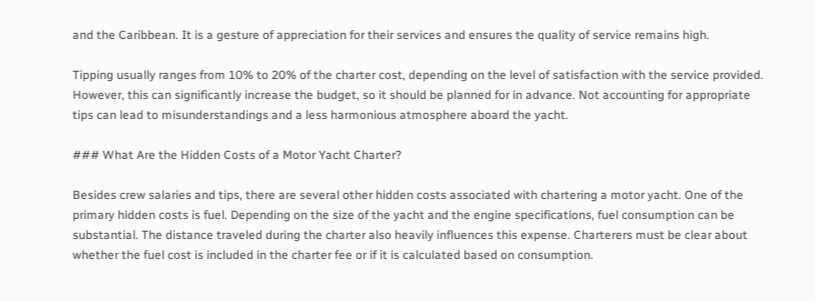and the Caribbean. It is a gesture of appreciation for their services and ensures the quality of service remains high.

Tipping usually ranges from 10% to 20% of the charter cost, depending on the level of satisfaction with the service provided. However, this can significantly increase the budget, so it should be planned for in advance. Not accounting for appropriate tips can lead to misunderstandings and a less harmonious atmosphere aboard the yacht.

### What Are the Hidden Costs of a Motor Yacht Charter?

Besides crew salaries and tips, there are several other hidden costs associated with chartering a motor yacht. One of the primary hidden costs is fuel. Depending on the size of the yacht and the engine specifications, fuel consumption can be substantial. The distance traveled during the charter also heavily influences this expense. Charterers must be clear about whether the fuel cost is included in the charter fee or if it is calculated based on consumption.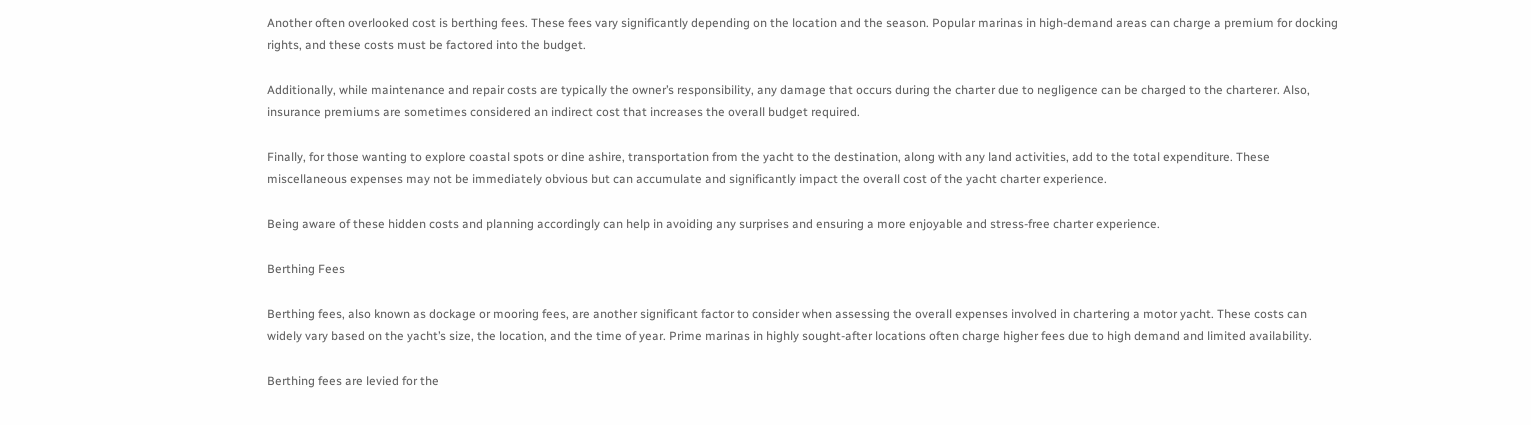Another often overlooked cost is berthing fees. These fees vary significantly depending on the location and the season. Popular marinas in high-demand areas can charge a premium for docking rights, and these costs must be factored into the budget.

Additionally, while maintenance and repair costs are typically the owner’s responsibility, any damage that occurs during the charter due to negligence can be charged to the charterer. Also, insurance premiums are sometimes considered an indirect cost that increases the overall budget required.

Finally, for those wanting to explore coastal spots or dine ashire, transportation from the yacht to the destination, along with any land activities, add to the total expenditure. These miscellaneous expenses may not be immediately obvious but can accumulate and significantly impact the overall cost of the yacht charter experience.

Being aware of these hidden costs and planning accordingly can help in avoiding any surprises and ensuring a more enjoyable and stress-free charter experience.

Berthing Fees

Berthing fees, also known as dockage or mooring fees, are another significant factor to consider when assessing the overall expenses involved in chartering a motor yacht. These costs can widely vary based on the yacht’s size, the location, and the time of year. Prime marinas in highly sought-after locations often charge higher fees due to high demand and limited availability.

Berthing fees are levied for the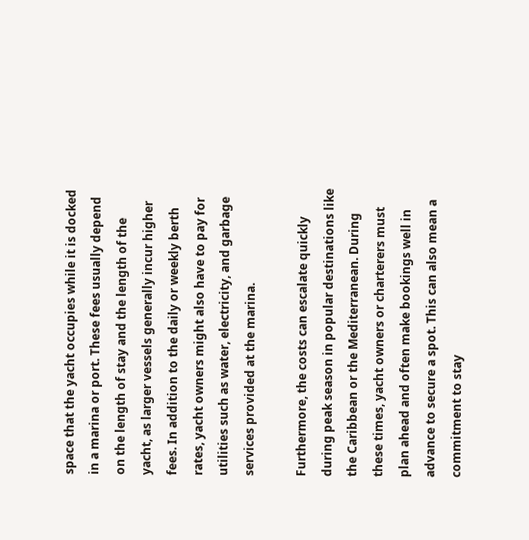space that the yacht occupies while it is docked in a marina or port. These fees usually depend on the length of stay and the length of the yacht, as larger vessels generally incur higher fees. In addition to the daily or weekly berth rates, yacht owners might also have to pay for utilities such as water, electricity, and garbage services provided at the marina.

Furthermore, the costs can escalate quickly during peak season in popular destinations like the Caribbean or the Mediterranean. During these times, yacht owners or charterers must plan ahead and often make bookings well in advance to secure a spot. This can also mean a commitment to stay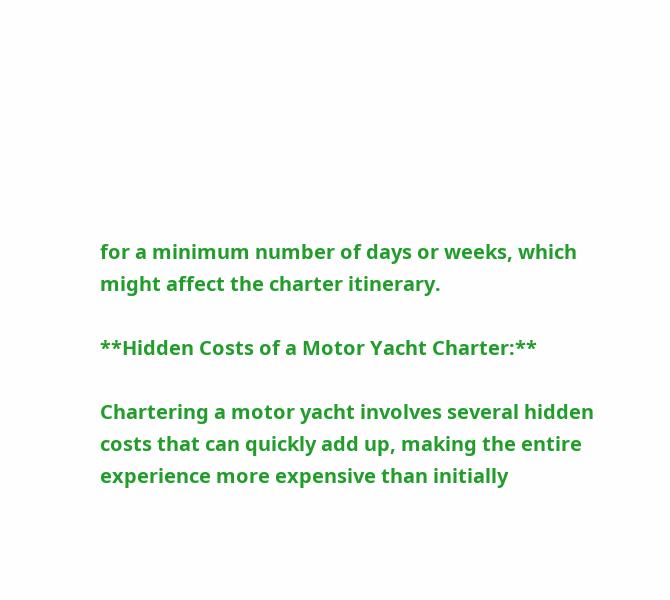for a minimum number of days or weeks, which might affect the charter itinerary.

**Hidden Costs of a Motor Yacht Charter:**

Chartering a motor yacht involves several hidden costs that can quickly add up, making the entire experience more expensive than initially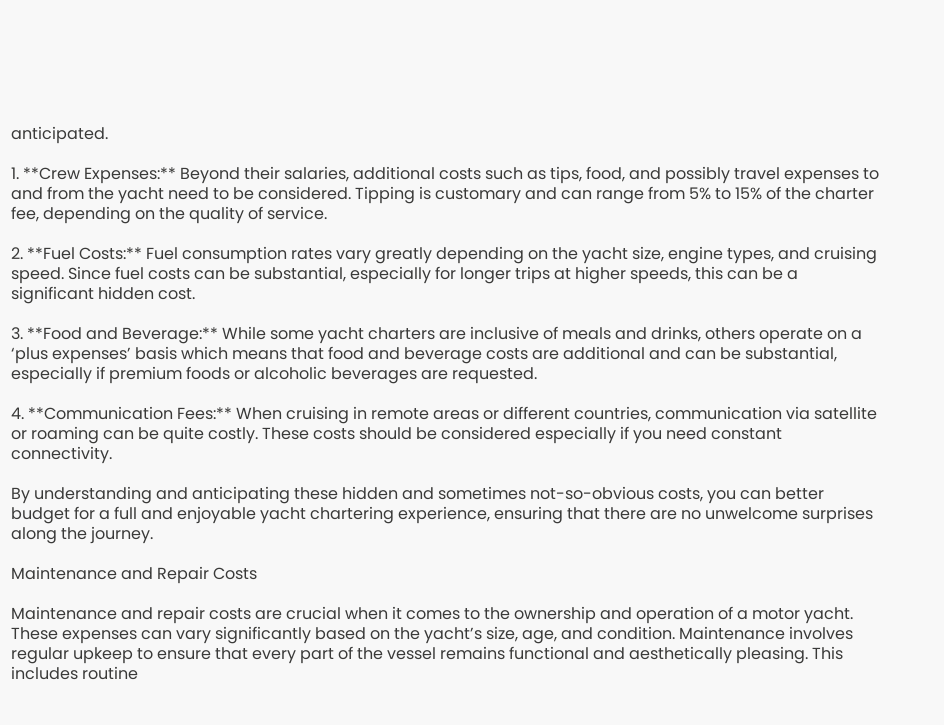anticipated.

1. **Crew Expenses:** Beyond their salaries, additional costs such as tips, food, and possibly travel expenses to and from the yacht need to be considered. Tipping is customary and can range from 5% to 15% of the charter fee, depending on the quality of service.

2. **Fuel Costs:** Fuel consumption rates vary greatly depending on the yacht size, engine types, and cruising speed. Since fuel costs can be substantial, especially for longer trips at higher speeds, this can be a significant hidden cost.

3. **Food and Beverage:** While some yacht charters are inclusive of meals and drinks, others operate on a ‘plus expenses’ basis which means that food and beverage costs are additional and can be substantial, especially if premium foods or alcoholic beverages are requested.

4. **Communication Fees:** When cruising in remote areas or different countries, communication via satellite or roaming can be quite costly. These costs should be considered especially if you need constant connectivity.

By understanding and anticipating these hidden and sometimes not-so-obvious costs, you can better budget for a full and enjoyable yacht chartering experience, ensuring that there are no unwelcome surprises along the journey.

Maintenance and Repair Costs

Maintenance and repair costs are crucial when it comes to the ownership and operation of a motor yacht. These expenses can vary significantly based on the yacht’s size, age, and condition. Maintenance involves regular upkeep to ensure that every part of the vessel remains functional and aesthetically pleasing. This includes routine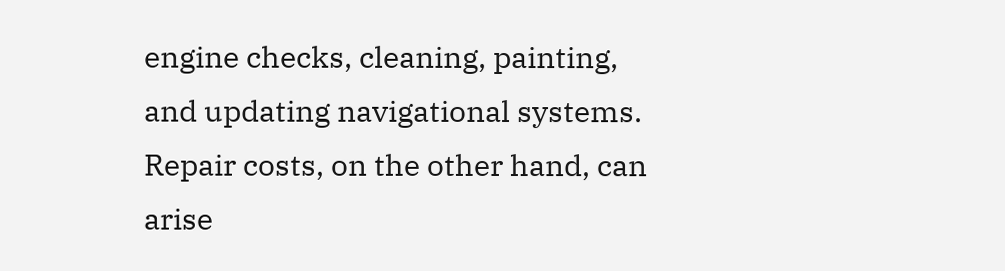engine checks, cleaning, painting, and updating navigational systems. Repair costs, on the other hand, can arise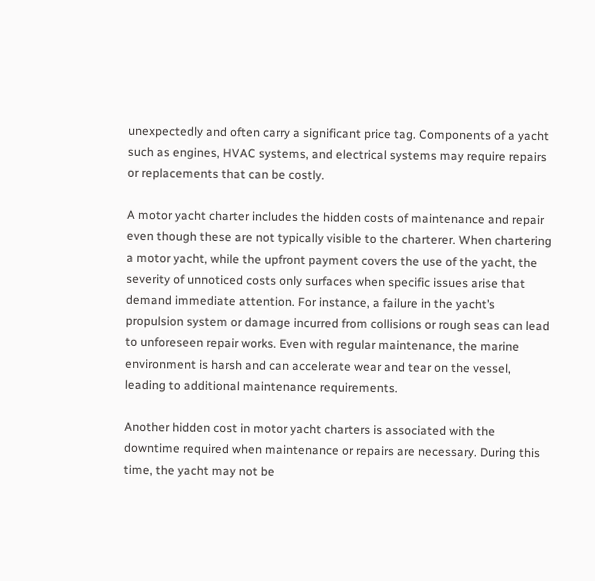unexpectedly and often carry a significant price tag. Components of a yacht such as engines, HVAC systems, and electrical systems may require repairs or replacements that can be costly.

A motor yacht charter includes the hidden costs of maintenance and repair even though these are not typically visible to the charterer. When chartering a motor yacht, while the upfront payment covers the use of the yacht, the severity of unnoticed costs only surfaces when specific issues arise that demand immediate attention. For instance, a failure in the yacht’s propulsion system or damage incurred from collisions or rough seas can lead to unforeseen repair works. Even with regular maintenance, the marine environment is harsh and can accelerate wear and tear on the vessel, leading to additional maintenance requirements.

Another hidden cost in motor yacht charters is associated with the downtime required when maintenance or repairs are necessary. During this time, the yacht may not be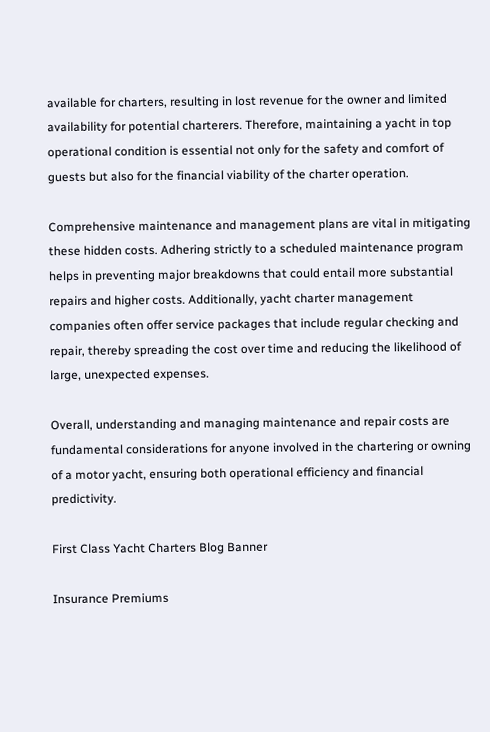available for charters, resulting in lost revenue for the owner and limited availability for potential charterers. Therefore, maintaining a yacht in top operational condition is essential not only for the safety and comfort of guests but also for the financial viability of the charter operation.

Comprehensive maintenance and management plans are vital in mitigating these hidden costs. Adhering strictly to a scheduled maintenance program helps in preventing major breakdowns that could entail more substantial repairs and higher costs. Additionally, yacht charter management companies often offer service packages that include regular checking and repair, thereby spreading the cost over time and reducing the likelihood of large, unexpected expenses.

Overall, understanding and managing maintenance and repair costs are fundamental considerations for anyone involved in the chartering or owning of a motor yacht, ensuring both operational efficiency and financial predictivity.

First Class Yacht Charters Blog Banner

Insurance Premiums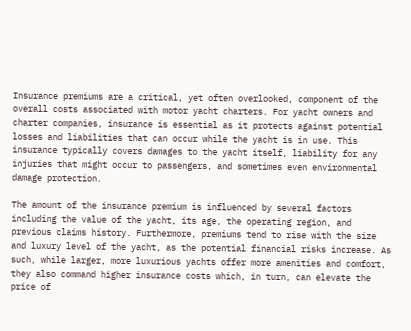Insurance premiums are a critical, yet often overlooked, component of the overall costs associated with motor yacht charters. For yacht owners and charter companies, insurance is essential as it protects against potential losses and liabilities that can occur while the yacht is in use. This insurance typically covers damages to the yacht itself, liability for any injuries that might occur to passengers, and sometimes even environmental damage protection.

The amount of the insurance premium is influenced by several factors including the value of the yacht, its age, the operating region, and previous claims history. Furthermore, premiums tend to rise with the size and luxury level of the yacht, as the potential financial risks increase. As such, while larger, more luxurious yachts offer more amenities and comfort, they also command higher insurance costs which, in turn, can elevate the price of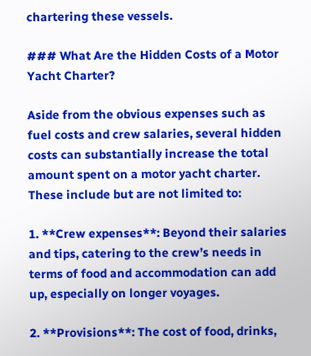chartering these vessels.

### What Are the Hidden Costs of a Motor Yacht Charter?

Aside from the obvious expenses such as fuel costs and crew salaries, several hidden costs can substantially increase the total amount spent on a motor yacht charter. These include but are not limited to:

1. **Crew expenses**: Beyond their salaries and tips, catering to the crew’s needs in terms of food and accommodation can add up, especially on longer voyages.

2. **Provisions**: The cost of food, drinks,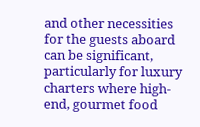and other necessities for the guests aboard can be significant, particularly for luxury charters where high-end, gourmet food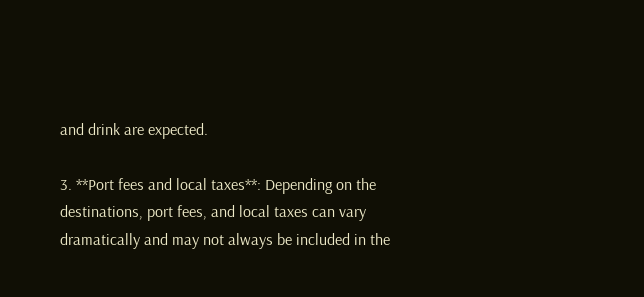and drink are expected.

3. **Port fees and local taxes**: Depending on the destinations, port fees, and local taxes can vary dramatically and may not always be included in the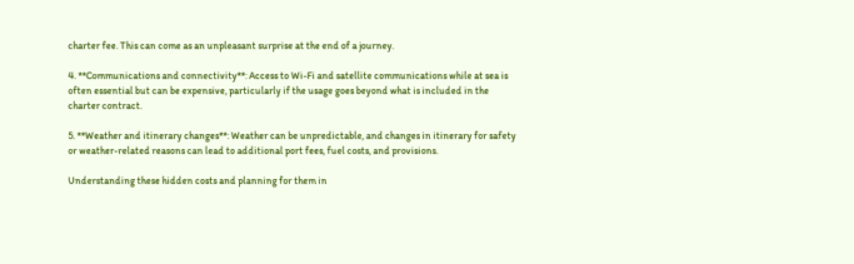charter fee. This can come as an unpleasant surprise at the end of a journey.

4. **Communications and connectivity**: Access to Wi-Fi and satellite communications while at sea is often essential but can be expensive, particularly if the usage goes beyond what is included in the charter contract.

5. **Weather and itinerary changes**: Weather can be unpredictable, and changes in itinerary for safety or weather-related reasons can lead to additional port fees, fuel costs, and provisions.

Understanding these hidden costs and planning for them in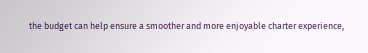the budget can help ensure a smoother and more enjoyable charter experience,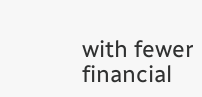with fewer financial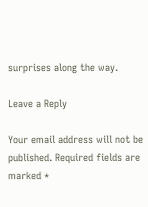surprises along the way.

Leave a Reply

Your email address will not be published. Required fields are marked *